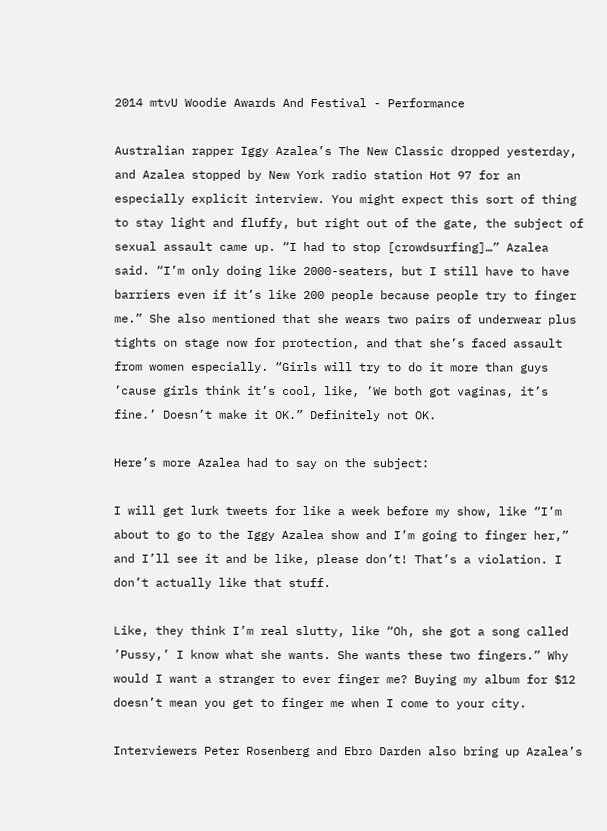2014 mtvU Woodie Awards And Festival - Performance

Australian rapper Iggy Azalea’s The New Classic dropped yesterday, and Azalea stopped by New York radio station Hot 97 for an especially explicit interview. You might expect this sort of thing to stay light and fluffy, but right out of the gate, the subject of sexual assault came up. “I had to stop [crowdsurfing]…” Azalea said. “I’m only doing like 2000-seaters, but I still have to have barriers even if it’s like 200 people because people try to finger me.” She also mentioned that she wears two pairs of underwear plus tights on stage now for protection, and that she’s faced assault from women especially. “Girls will try to do it more than guys ’cause girls think it’s cool, like, ’We both got vaginas, it’s fine.’ Doesn’t make it OK.” Definitely not OK.

Here’s more Azalea had to say on the subject:

I will get lurk tweets for like a week before my show, like “I’m about to go to the Iggy Azalea show and I’m going to finger her,” and I’ll see it and be like, please don’t! That’s a violation. I don’t actually like that stuff.

Like, they think I’m real slutty, like “Oh, she got a song called ’Pussy,’ I know what she wants. She wants these two fingers.” Why would I want a stranger to ever finger me? Buying my album for $12 doesn’t mean you get to finger me when I come to your city.

Interviewers Peter Rosenberg and Ebro Darden also bring up Azalea’s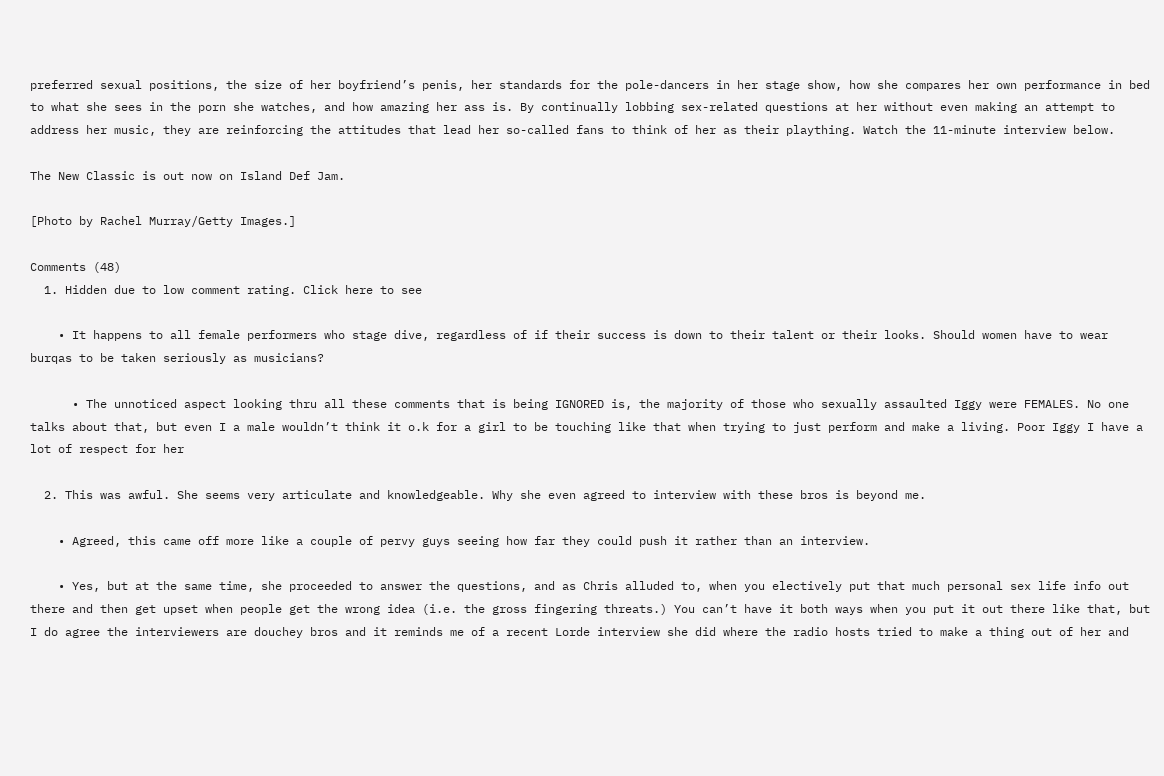preferred sexual positions, the size of her boyfriend’s penis, her standards for the pole-dancers in her stage show, how she compares her own performance in bed to what she sees in the porn she watches, and how amazing her ass is. By continually lobbing sex-related questions at her without even making an attempt to address her music, they are reinforcing the attitudes that lead her so-called fans to think of her as their plaything. Watch the 11-minute interview below.

The New Classic is out now on Island Def Jam.

[Photo by Rachel Murray/Getty Images.]

Comments (48)
  1. Hidden due to low comment rating. Click here to see

    • It happens to all female performers who stage dive, regardless of if their success is down to their talent or their looks. Should women have to wear burqas to be taken seriously as musicians?

      • The unnoticed aspect looking thru all these comments that is being IGNORED is, the majority of those who sexually assaulted Iggy were FEMALES. No one talks about that, but even I a male wouldn’t think it o.k for a girl to be touching like that when trying to just perform and make a living. Poor Iggy I have a lot of respect for her

  2. This was awful. She seems very articulate and knowledgeable. Why she even agreed to interview with these bros is beyond me.

    • Agreed, this came off more like a couple of pervy guys seeing how far they could push it rather than an interview.

    • Yes, but at the same time, she proceeded to answer the questions, and as Chris alluded to, when you electively put that much personal sex life info out there and then get upset when people get the wrong idea (i.e. the gross fingering threats.) You can’t have it both ways when you put it out there like that, but I do agree the interviewers are douchey bros and it reminds me of a recent Lorde interview she did where the radio hosts tried to make a thing out of her and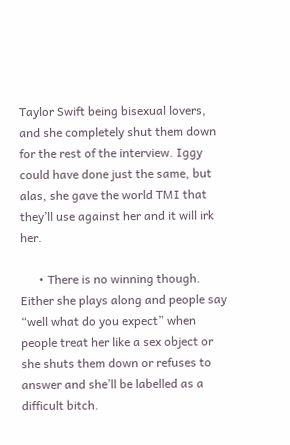Taylor Swift being bisexual lovers, and she completely shut them down for the rest of the interview. Iggy could have done just the same, but alas, she gave the world TMI that they’ll use against her and it will irk her.

      • There is no winning though. Either she plays along and people say “well what do you expect” when people treat her like a sex object or she shuts them down or refuses to answer and she’ll be labelled as a difficult bitch.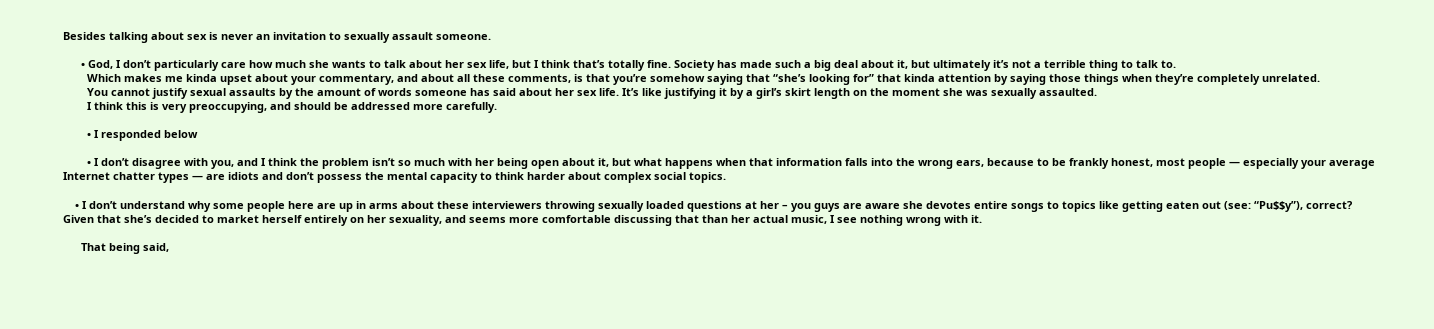Besides talking about sex is never an invitation to sexually assault someone.

      • God, I don’t particularly care how much she wants to talk about her sex life, but I think that’s totally fine. Society has made such a big deal about it, but ultimately it’s not a terrible thing to talk to.
        Which makes me kinda upset about your commentary, and about all these comments, is that you’re somehow saying that “she’s looking for” that kinda attention by saying those things when they’re completely unrelated.
        You cannot justify sexual assaults by the amount of words someone has said about her sex life. It’s like justifying it by a girl’s skirt length on the moment she was sexually assaulted.
        I think this is very preoccupying, and should be addressed more carefully.

        • I responded below

        • I don’t disagree with you, and I think the problem isn’t so much with her being open about it, but what happens when that information falls into the wrong ears, because to be frankly honest, most people — especially your average Internet chatter types — are idiots and don’t possess the mental capacity to think harder about complex social topics.

    • I don’t understand why some people here are up in arms about these interviewers throwing sexually loaded questions at her – you guys are aware she devotes entire songs to topics like getting eaten out (see: “Pu$$y”), correct? Given that she’s decided to market herself entirely on her sexuality, and seems more comfortable discussing that than her actual music, I see nothing wrong with it.

      That being said,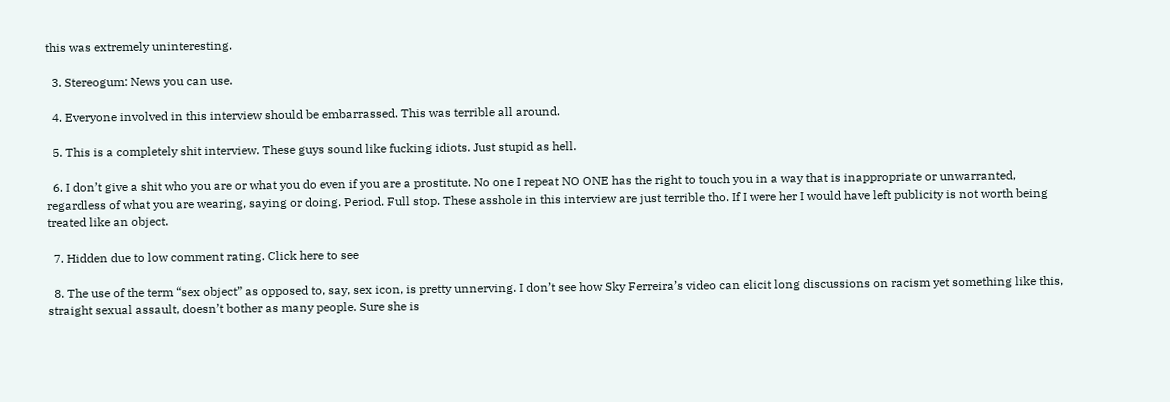this was extremely uninteresting.

  3. Stereogum: News you can use.

  4. Everyone involved in this interview should be embarrassed. This was terrible all around.

  5. This is a completely shit interview. These guys sound like fucking idiots. Just stupid as hell.

  6. I don’t give a shit who you are or what you do even if you are a prostitute. No one I repeat NO ONE has the right to touch you in a way that is inappropriate or unwarranted, regardless of what you are wearing, saying or doing. Period. Full stop. These asshole in this interview are just terrible tho. If I were her I would have left publicity is not worth being treated like an object.

  7. Hidden due to low comment rating. Click here to see

  8. The use of the term “sex object” as opposed to, say, sex icon, is pretty unnerving. I don’t see how Sky Ferreira’s video can elicit long discussions on racism yet something like this, straight sexual assault, doesn’t bother as many people. Sure she is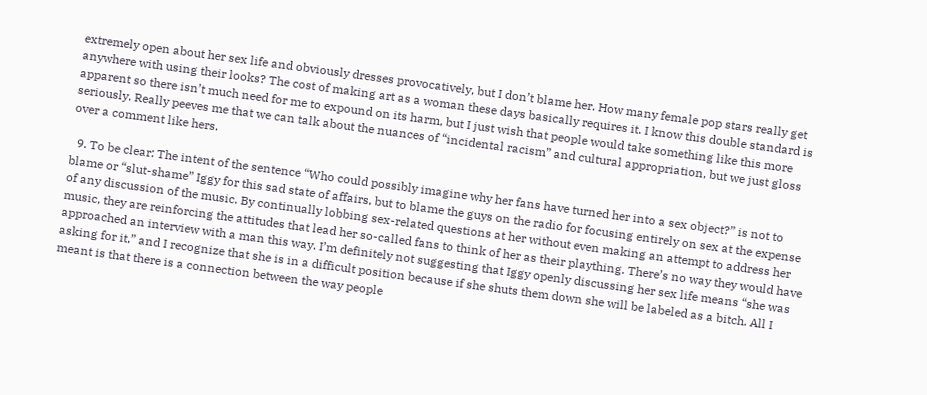extremely open about her sex life and obviously dresses provocatively, but I don’t blame her. How many female pop stars really get anywhere with using their looks? The cost of making art as a woman these days basically requires it. I know this double standard is apparent so there isn’t much need for me to expound on its harm, but I just wish that people would take something like this more seriously. Really peeves me that we can talk about the nuances of “incidental racism” and cultural appropriation, but we just gloss over a comment like hers.

  9. To be clear: The intent of the sentence “Who could possibly imagine why her fans have turned her into a sex object?” is not to blame or “slut-shame” Iggy for this sad state of affairs, but to blame the guys on the radio for focusing entirely on sex at the expense of any discussion of the music. By continually lobbing sex-related questions at her without even making an attempt to address her music, they are reinforcing the attitudes that lead her so-called fans to think of her as their plaything. There’s no way they would have approached an interview with a man this way. I’m definitely not suggesting that Iggy openly discussing her sex life means “she was asking for it,” and I recognize that she is in a difficult position because if she shuts them down she will be labeled as a bitch. All I meant is that there is a connection between the way people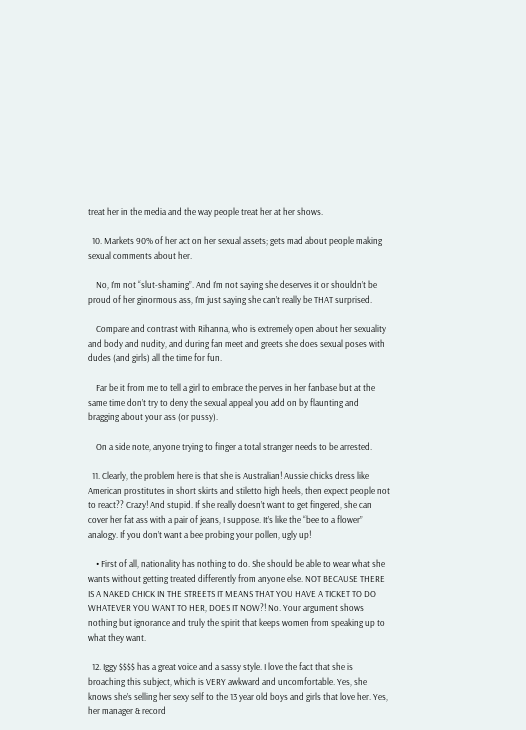treat her in the media and the way people treat her at her shows.

  10. Markets 90% of her act on her sexual assets; gets mad about people making sexual comments about her.

    No, I’m not “slut-shaming”. And I’m not saying she deserves it or shouldn’t be proud of her ginormous ass, I’m just saying she can’t really be THAT surprised.

    Compare and contrast with Rihanna, who is extremely open about her sexuality and body and nudity, and during fan meet and greets she does sexual poses with dudes (and girls) all the time for fun.

    Far be it from me to tell a girl to embrace the perves in her fanbase but at the same time don’t try to deny the sexual appeal you add on by flaunting and bragging about your ass (or pussy).

    On a side note, anyone trying to finger a total stranger needs to be arrested.

  11. Clearly, the problem here is that she is Australian! Aussie chicks dress like American prostitutes in short skirts and stiletto high heels, then expect people not to react?? Crazy! And stupid. If she really doesn’t want to get fingered, she can cover her fat ass with a pair of jeans, I suppose. It’s like the “bee to a flower” analogy. If you don’t want a bee probing your pollen, ugly up!

    • First of all, nationality has nothing to do. She should be able to wear what she wants without getting treated differently from anyone else. NOT BECAUSE THERE IS A NAKED CHICK IN THE STREETS IT MEANS THAT YOU HAVE A TICKET TO DO WHATEVER YOU WANT TO HER, DOES IT NOW?! No. Your argument shows nothing but ignorance and truly the spirit that keeps women from speaking up to what they want.

  12. Iggy $$$$ has a great voice and a sassy style. I love the fact that she is broaching this subject, which is VERY awkward and uncomfortable. Yes, she knows she’s selling her sexy self to the 13 year old boys and girls that love her. Yes, her manager & record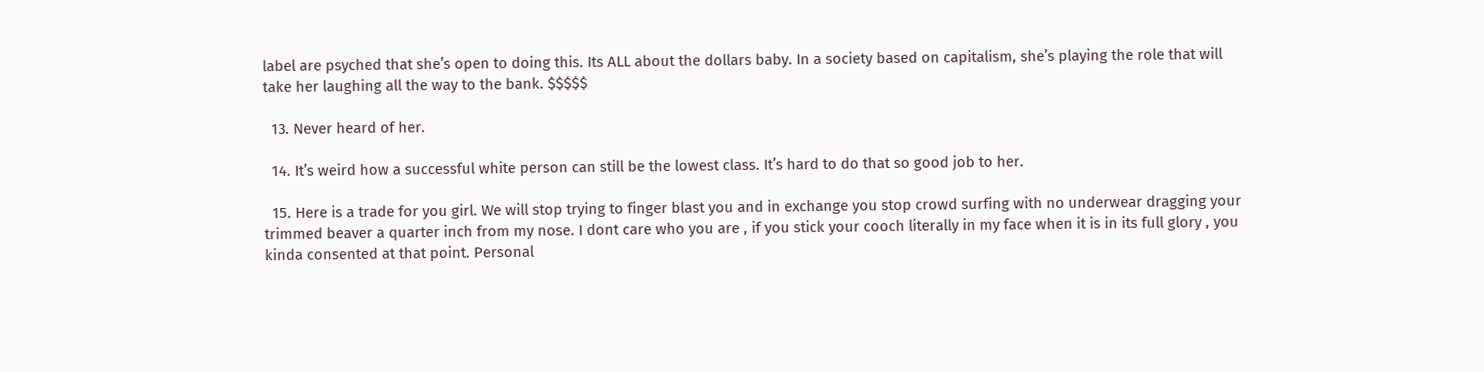label are psyched that she’s open to doing this. Its ALL about the dollars baby. In a society based on capitalism, she’s playing the role that will take her laughing all the way to the bank. $$$$$

  13. Never heard of her.

  14. It’s weird how a successful white person can still be the lowest class. It’s hard to do that so good job to her.

  15. Here is a trade for you girl. We will stop trying to finger blast you and in exchange you stop crowd surfing with no underwear dragging your trimmed beaver a quarter inch from my nose. I dont care who you are , if you stick your cooch literally in my face when it is in its full glory , you kinda consented at that point. Personal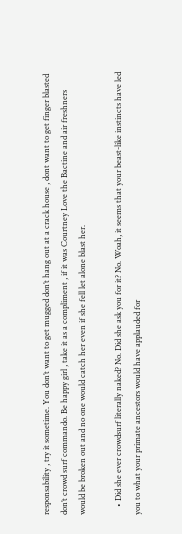responsability , try it sometime. You don’t want to get mugged don’t hang out at a crack house , dont want to get finger blasted don’t crowd surf commando. Be happy girl , take it as a compliment , if it was Courtney Love the Bactine and air freshners would be broken out and no one would catch her even if she fell let alone blast her.

    • Did she ever crowdsurf literally naked? No. Did she ask you for it? No. Woah, it seems that your beast-like instincts have led you to what your primate ancestors would have applauded for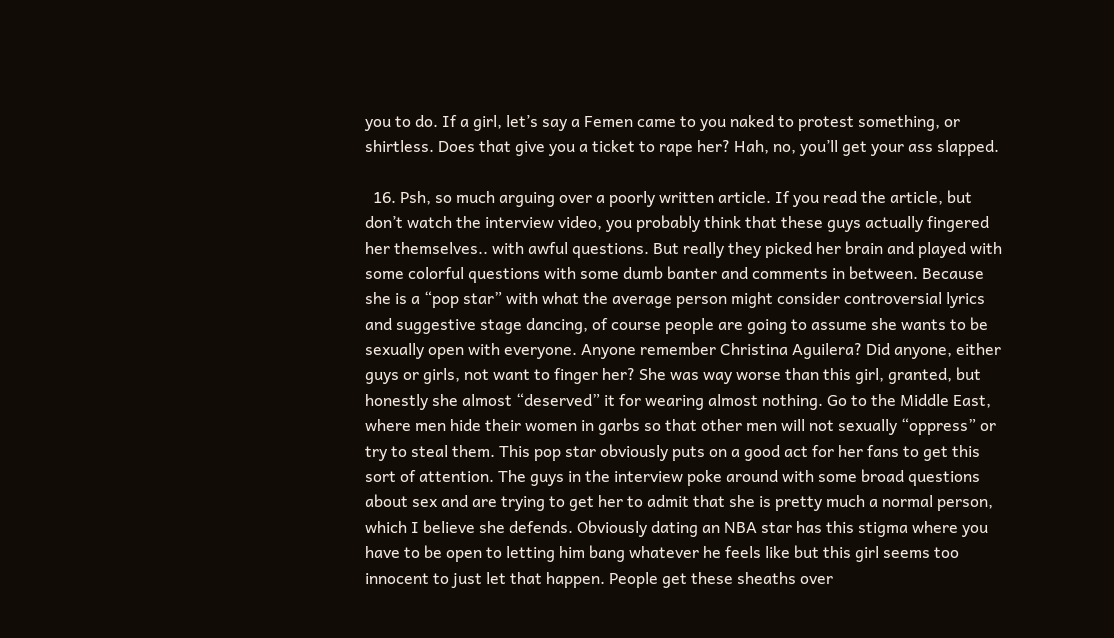you to do. If a girl, let’s say a Femen came to you naked to protest something, or shirtless. Does that give you a ticket to rape her? Hah, no, you’ll get your ass slapped.

  16. Psh, so much arguing over a poorly written article. If you read the article, but don’t watch the interview video, you probably think that these guys actually fingered her themselves.. with awful questions. But really they picked her brain and played with some colorful questions with some dumb banter and comments in between. Because she is a “pop star” with what the average person might consider controversial lyrics and suggestive stage dancing, of course people are going to assume she wants to be sexually open with everyone. Anyone remember Christina Aguilera? Did anyone, either guys or girls, not want to finger her? She was way worse than this girl, granted, but honestly she almost “deserved” it for wearing almost nothing. Go to the Middle East, where men hide their women in garbs so that other men will not sexually “oppress” or try to steal them. This pop star obviously puts on a good act for her fans to get this sort of attention. The guys in the interview poke around with some broad questions about sex and are trying to get her to admit that she is pretty much a normal person, which I believe she defends. Obviously dating an NBA star has this stigma where you have to be open to letting him bang whatever he feels like but this girl seems too innocent to just let that happen. People get these sheaths over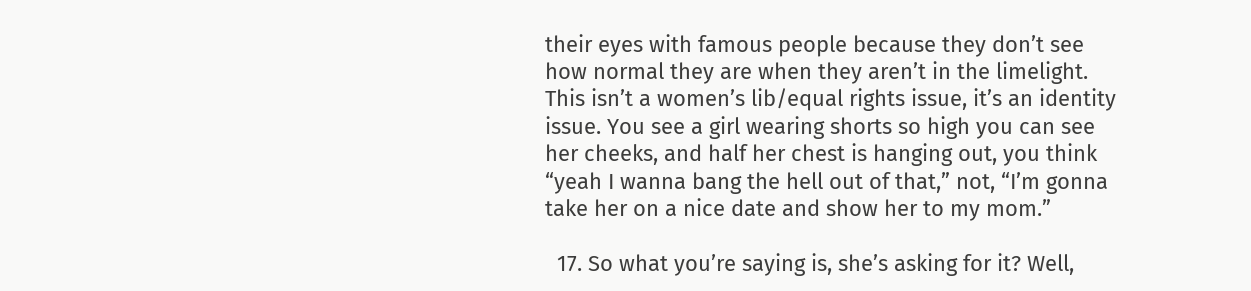their eyes with famous people because they don’t see how normal they are when they aren’t in the limelight. This isn’t a women’s lib/equal rights issue, it’s an identity issue. You see a girl wearing shorts so high you can see her cheeks, and half her chest is hanging out, you think “yeah I wanna bang the hell out of that,” not, “I’m gonna take her on a nice date and show her to my mom.”

  17. So what you’re saying is, she’s asking for it? Well,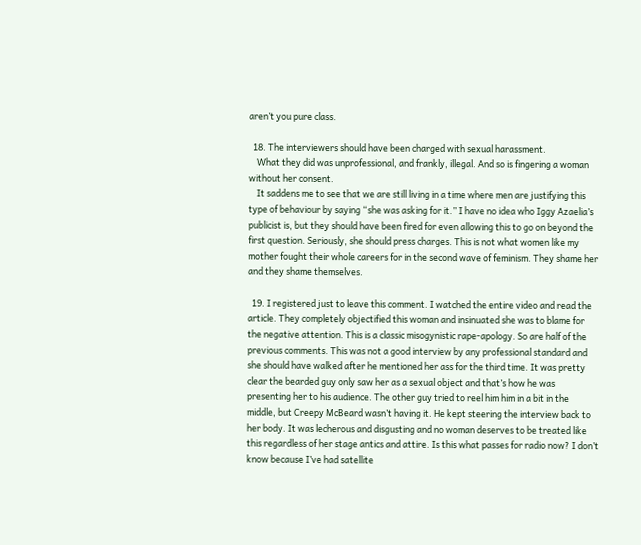aren’t you pure class.

  18. The interviewers should have been charged with sexual harassment.
    What they did was unprofessional, and frankly, illegal. And so is fingering a woman without her consent.
    It saddens me to see that we are still living in a time where men are justifying this type of behaviour by saying “she was asking for it.” I have no idea who Iggy Azaelia’s publicist is, but they should have been fired for even allowing this to go on beyond the first question. Seriously, she should press charges. This is not what women like my mother fought their whole careers for in the second wave of feminism. They shame her and they shame themselves.

  19. I registered just to leave this comment. I watched the entire video and read the article. They completely objectified this woman and insinuated she was to blame for the negative attention. This is a classic misogynistic rape-apology. So are half of the previous comments. This was not a good interview by any professional standard and she should have walked after he mentioned her ass for the third time. It was pretty clear the bearded guy only saw her as a sexual object and that’s how he was presenting her to his audience. The other guy tried to reel him him in a bit in the middle, but Creepy McBeard wasn’t having it. He kept steering the interview back to her body. It was lecherous and disgusting and no woman deserves to be treated like this regardless of her stage antics and attire. Is this what passes for radio now? I don’t know because I’ve had satellite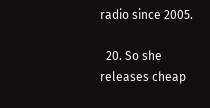radio since 2005.

  20. So she releases cheap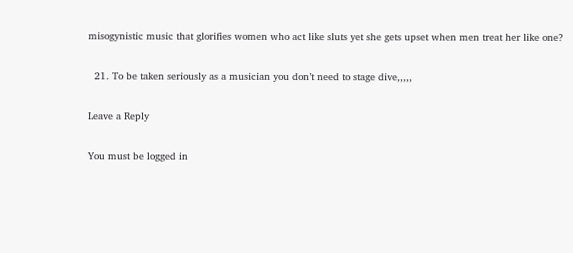misogynistic music that glorifies women who act like sluts yet she gets upset when men treat her like one?

  21. To be taken seriously as a musician you don’t need to stage dive,,,,,

Leave a Reply

You must be logged in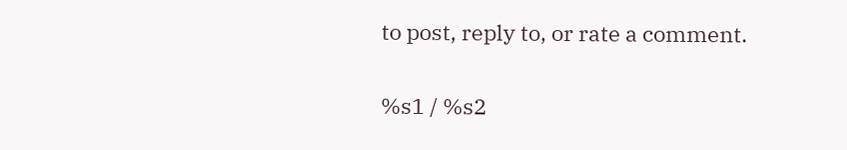to post, reply to, or rate a comment.

%s1 / %s2